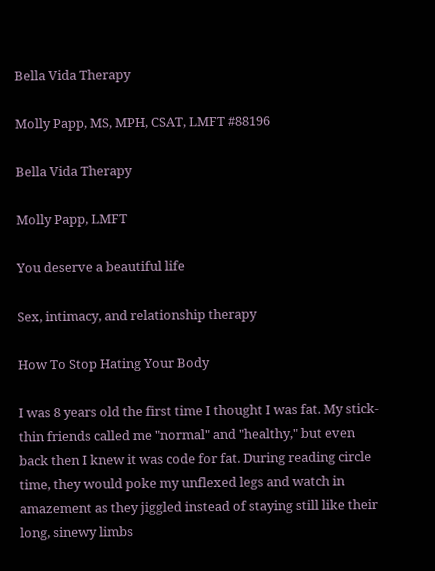Bella Vida Therapy

Molly Papp, MS, MPH, CSAT, LMFT #88196

Bella Vida Therapy

Molly Papp, LMFT

You deserve a beautiful life

Sex, intimacy, and relationship therapy

How To Stop Hating Your Body

I was 8 years old the first time I thought I was fat. My stick-thin friends called me "normal" and "healthy," but even back then I knew it was code for fat. During reading circle time, they would poke my unflexed legs and watch in amazement as they jiggled instead of staying still like their long, sinewy limbs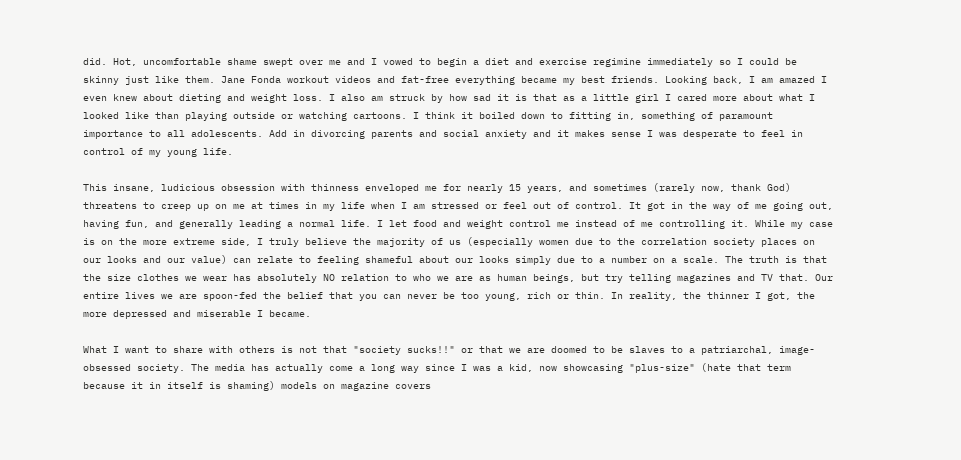did. Hot, uncomfortable shame swept over me and I vowed to begin a diet and exercise regimine immediately so I could be skinny just like them. Jane Fonda workout videos and fat-free everything became my best friends. Looking back, I am amazed I even knew about dieting and weight loss. I also am struck by how sad it is that as a little girl I cared more about what I looked like than playing outside or watching cartoons. I think it boiled down to fitting in, something of paramount importance to all adolescents. Add in divorcing parents and social anxiety and it makes sense I was desperate to feel in control of my young life.

This insane, ludicious obsession with thinness enveloped me for nearly 15 years, and sometimes (rarely now, thank God) threatens to creep up on me at times in my life when I am stressed or feel out of control. It got in the way of me going out, having fun, and generally leading a normal life. I let food and weight control me instead of me controlling it. While my case is on the more extreme side, I truly believe the majority of us (especially women due to the correlation society places on our looks and our value) can relate to feeling shameful about our looks simply due to a number on a scale. The truth is that the size clothes we wear has absolutely NO relation to who we are as human beings, but try telling magazines and TV that. Our entire lives we are spoon-fed the belief that you can never be too young, rich or thin. In reality, the thinner I got, the more depressed and miserable I became.

What I want to share with others is not that "society sucks!!" or that we are doomed to be slaves to a patriarchal, image-obsessed society. The media has actually come a long way since I was a kid, now showcasing "plus-size" (hate that term because it in itself is shaming) models on magazine covers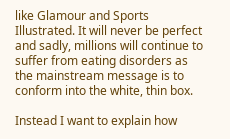like Glamour and Sports Illustrated. It will never be perfect and sadly, millions will continue to suffer from eating disorders as the mainstream message is to conform into the white, thin box.

Instead I want to explain how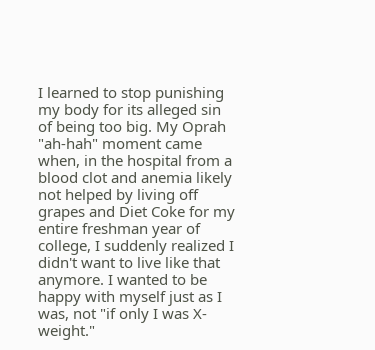I learned to stop punishing my body for its alleged sin of being too big. My Oprah "ah-hah" moment came when, in the hospital from a blood clot and anemia likely not helped by living off grapes and Diet Coke for my entire freshman year of college, I suddenly realized I didn't want to live like that anymore. I wanted to be happy with myself just as I was, not "if only I was X-weight."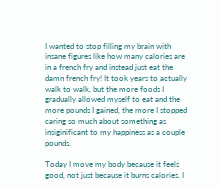I wanted to stop filling my brain with insane figures like how many calories are in a french fry and instead just eat the damn french fry! It took years to actually walk to walk, but the more foods I gradually allowed myself to eat and the more pounds I gained, the more I stopped caring so much about something as insiginificant to my happiness as a couple pounds.

Today I move my body because it feels good, not just because it burns calories. I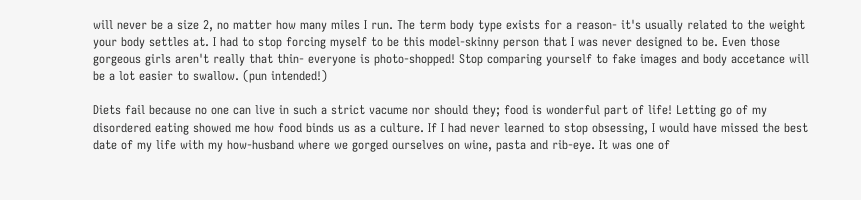will never be a size 2, no matter how many miles I run. The term body type exists for a reason- it's usually related to the weight your body settles at. I had to stop forcing myself to be this model-skinny person that I was never designed to be. Even those gorgeous girls aren't really that thin- everyone is photo-shopped! Stop comparing yourself to fake images and body accetance will be a lot easier to swallow. (pun intended!)

Diets fail because no one can live in such a strict vacume nor should they; food is wonderful part of life! Letting go of my disordered eating showed me how food binds us as a culture. If I had never learned to stop obsessing, I would have missed the best date of my life with my how-husband where we gorged ourselves on wine, pasta and rib-eye. It was one of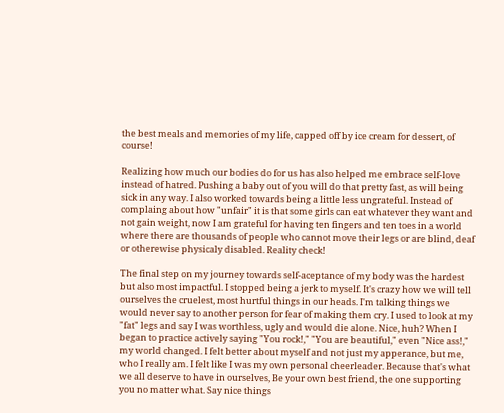the best meals and memories of my life, capped off by ice cream for dessert, of course!

Realizing how much our bodies do for us has also helped me embrace self-love instead of hatred. Pushing a baby out of you will do that pretty fast, as will being sick in any way. I also worked towards being a little less ungrateful. Instead of complaing about how "unfair" it is that some girls can eat whatever they want and not gain weight, now I am grateful for having ten fingers and ten toes in a world where there are thousands of people who cannot move their legs or are blind, deaf or otherewise physicaly disabled. Reality check!

The final step on my journey towards self-aceptance of my body was the hardest but also most impactful. I stopped being a jerk to myself. It's crazy how we will tell ourselves the cruelest, most hurtful things in our heads. I'm talking things we would never say to another person for fear of making them cry. I used to look at my "fat" legs and say I was worthless, ugly and would die alone. Nice, huh? When I began to practice actively saying "You rock!," "You are beautiful," even "Nice ass!," my world changed. I felt better about myself and not just my apperance, but me, who I really am. I felt like I was my own personal cheerleader. Because that's what we all deserve to have in ourselves, Be your own best friend, the one supporting you no matter what. Say nice things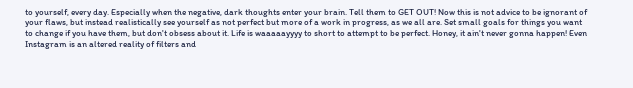to yourself, every day. Especially when the negative, dark thoughts enter your brain. Tell them to GET OUT! Now this is not advice to be ignorant of your flaws, but instead realistically see yourself as not perfect but more of a work in progress, as we all are. Set small goals for things you want to change if you have them, but don't obsess about it. Life is waaaaayyyy to short to attempt to be perfect. Honey, it ain't never gonna happen! Even Instagram is an altered reality of filters and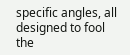specific angles, all designed to fool the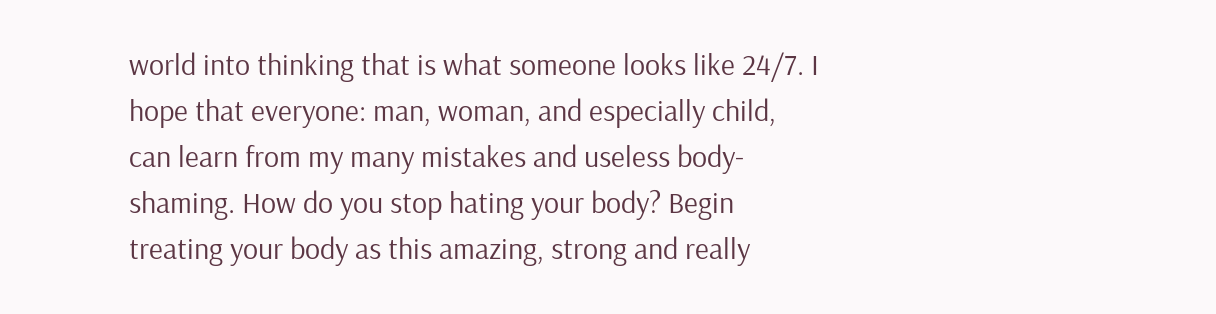world into thinking that is what someone looks like 24/7. I hope that everyone: man, woman, and especially child, can learn from my many mistakes and useless body-shaming. How do you stop hating your body? Begin treating your body as this amazing, strong and really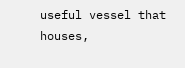useful vessel that houses,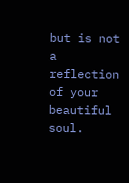but is not a reflection of your beautiful soul.